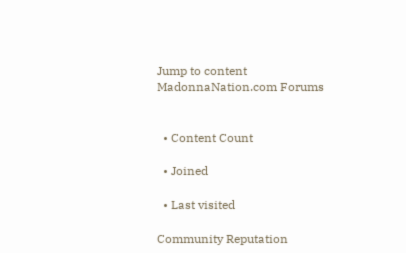Jump to content
MadonnaNation.com Forums


  • Content Count

  • Joined

  • Last visited

Community Reputation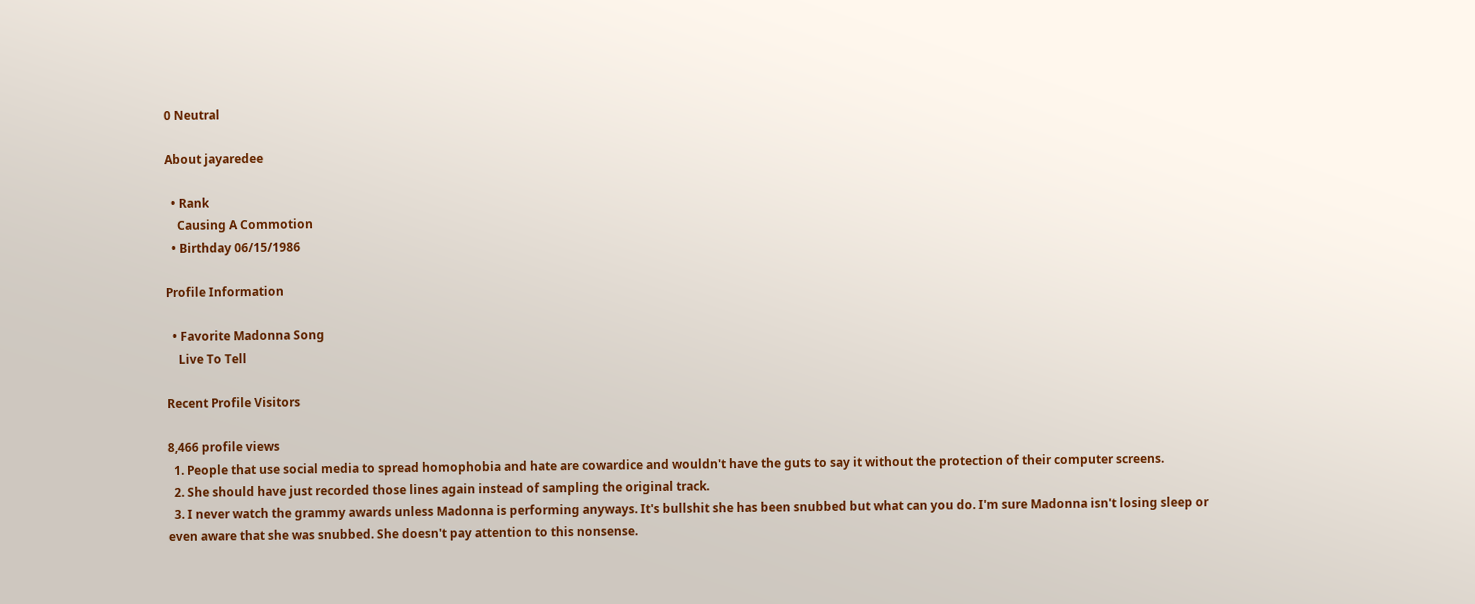0 Neutral

About jayaredee

  • Rank
    Causing A Commotion
  • Birthday 06/15/1986

Profile Information

  • Favorite Madonna Song
    Live To Tell

Recent Profile Visitors

8,466 profile views
  1. People that use social media to spread homophobia and hate are cowardice and wouldn't have the guts to say it without the protection of their computer screens.
  2. She should have just recorded those lines again instead of sampling the original track.
  3. I never watch the grammy awards unless Madonna is performing anyways. It's bullshit she has been snubbed but what can you do. I'm sure Madonna isn't losing sleep or even aware that she was snubbed. She doesn't pay attention to this nonsense.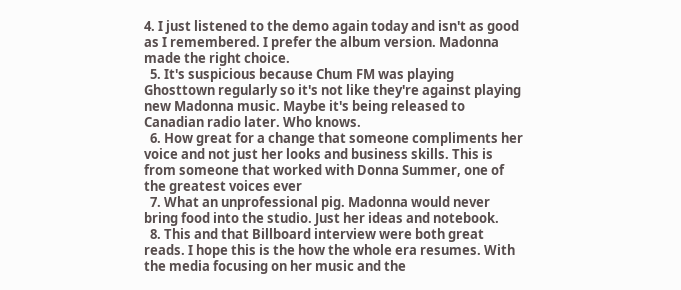4. I just listened to the demo again today and isn't as good as I remembered. I prefer the album version. Madonna made the right choice.
  5. It's suspicious because Chum FM was playing Ghosttown regularly so it's not like they're against playing new Madonna music. Maybe it's being released to Canadian radio later. Who knows.
  6. How great for a change that someone compliments her voice and not just her looks and business skills. This is from someone that worked with Donna Summer, one of the greatest voices ever
  7. What an unprofessional pig. Madonna would never bring food into the studio. Just her ideas and notebook.
  8. This and that Billboard interview were both great reads. I hope this is the how the whole era resumes. With the media focusing on her music and the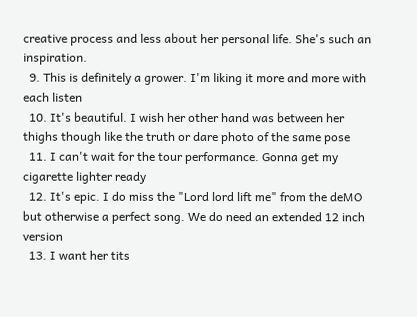creative process and less about her personal life. She's such an inspiration.
  9. This is definitely a grower. I'm liking it more and more with each listen
  10. It's beautiful. I wish her other hand was between her thighs though like the truth or dare photo of the same pose
  11. I can't wait for the tour performance. Gonna get my cigarette lighter ready
  12. It's epic. I do miss the "Lord lord lift me" from the deMO but otherwise a perfect song. We do need an extended 12 inch version
  13. I want her tits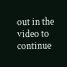out in the video to continue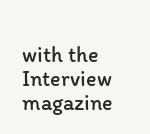with the Interview magazine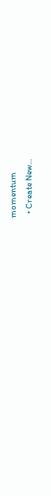momentum
  • Create New...